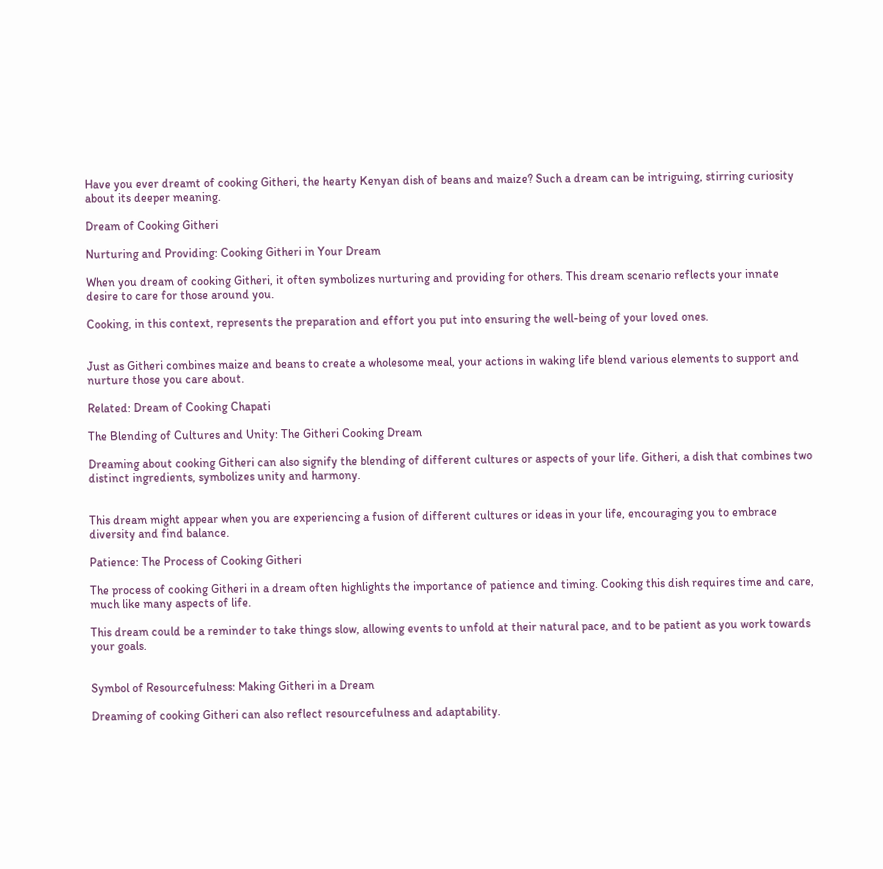Have you ever dreamt of cooking Githeri, the hearty Kenyan dish of beans and maize? Such a dream can be intriguing, stirring curiosity about its deeper meaning.

Dream of Cooking Githeri

Nurturing and Providing: Cooking Githeri in Your Dream

When you dream of cooking Githeri, it often symbolizes nurturing and providing for others. This dream scenario reflects your innate desire to care for those around you.

Cooking, in this context, represents the preparation and effort you put into ensuring the well-being of your loved ones.


Just as Githeri combines maize and beans to create a wholesome meal, your actions in waking life blend various elements to support and nurture those you care about.

Related: Dream of Cooking Chapati

The Blending of Cultures and Unity: The Githeri Cooking Dream

Dreaming about cooking Githeri can also signify the blending of different cultures or aspects of your life. Githeri, a dish that combines two distinct ingredients, symbolizes unity and harmony.


This dream might appear when you are experiencing a fusion of different cultures or ideas in your life, encouraging you to embrace diversity and find balance.

Patience: The Process of Cooking Githeri

The process of cooking Githeri in a dream often highlights the importance of patience and timing. Cooking this dish requires time and care, much like many aspects of life.

This dream could be a reminder to take things slow, allowing events to unfold at their natural pace, and to be patient as you work towards your goals.


Symbol of Resourcefulness: Making Githeri in a Dream

Dreaming of cooking Githeri can also reflect resourcefulness and adaptability.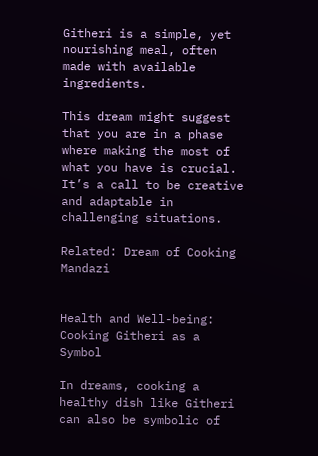Githeri is a simple, yet nourishing meal, often made with available ingredients.

This dream might suggest that you are in a phase where making the most of what you have is crucial. It’s a call to be creative and adaptable in challenging situations.

Related: Dream of Cooking Mandazi


Health and Well-being: Cooking Githeri as a Symbol

In dreams, cooking a healthy dish like Githeri can also be symbolic of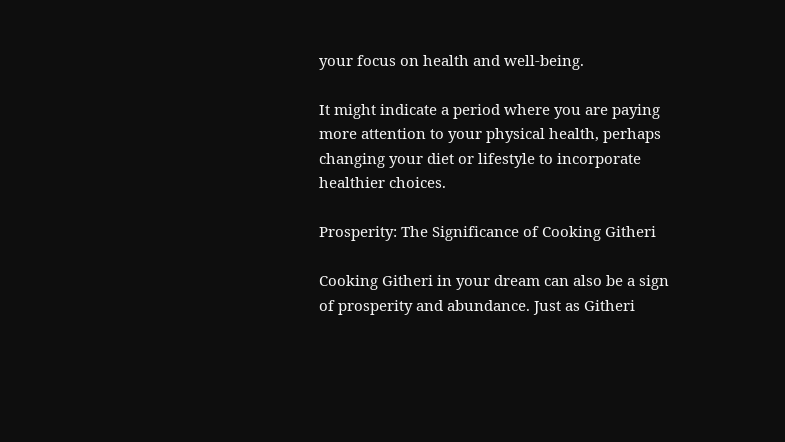your focus on health and well-being.

It might indicate a period where you are paying more attention to your physical health, perhaps changing your diet or lifestyle to incorporate healthier choices.

Prosperity: The Significance of Cooking Githeri

Cooking Githeri in your dream can also be a sign of prosperity and abundance. Just as Githeri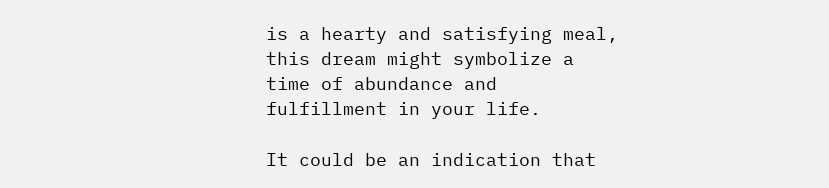is a hearty and satisfying meal, this dream might symbolize a time of abundance and fulfillment in your life.

It could be an indication that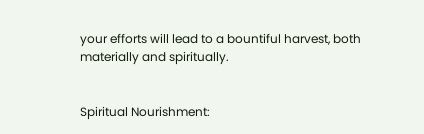your efforts will lead to a bountiful harvest, both materially and spiritually.


Spiritual Nourishment: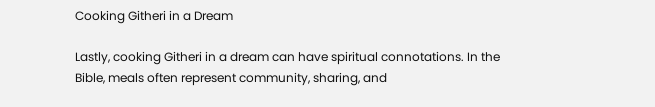Cooking Githeri in a Dream

Lastly, cooking Githeri in a dream can have spiritual connotations. In the Bible, meals often represent community, sharing, and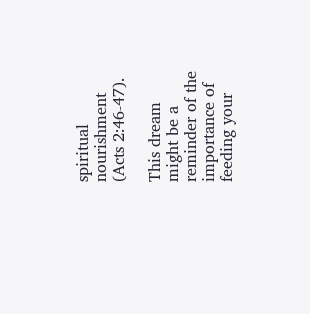spiritual nourishment (Acts 2:46-47).

This dream might be a reminder of the importance of feeding your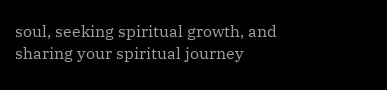soul, seeking spiritual growth, and sharing your spiritual journey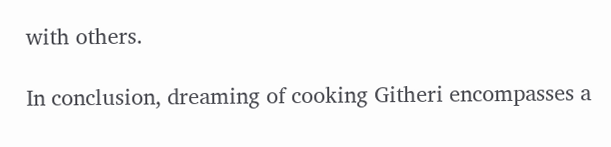with others.

In conclusion, dreaming of cooking Githeri encompasses a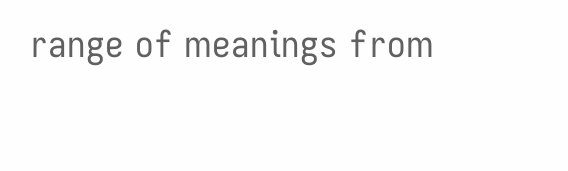range of meanings from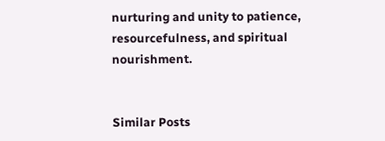nurturing and unity to patience, resourcefulness, and spiritual nourishment.


Similar Posts